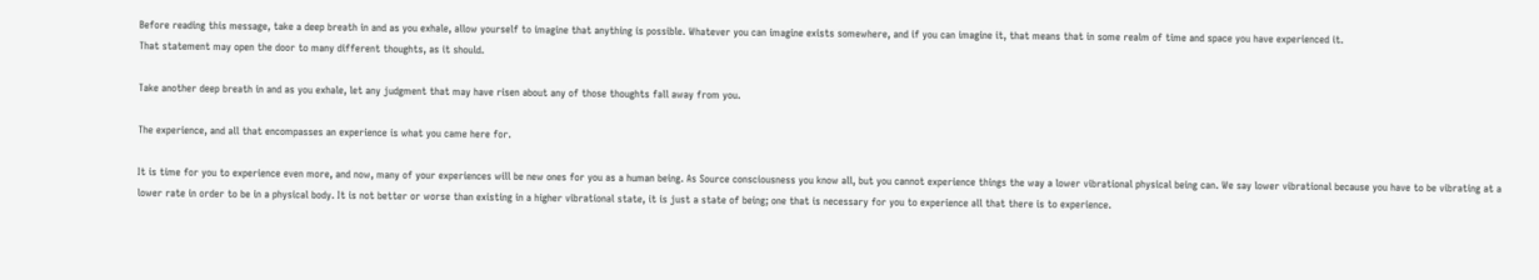Before reading this message, take a deep breath in and as you exhale, allow yourself to imagine that anything is possible. Whatever you can imagine exists somewhere, and if you can imagine it, that means that in some realm of time and space you have experienced it.
That statement may open the door to many different thoughts, as it should.

Take another deep breath in and as you exhale, let any judgment that may have risen about any of those thoughts fall away from you.

The experience, and all that encompasses an experience is what you came here for.

It is time for you to experience even more, and now, many of your experiences will be new ones for you as a human being. As Source consciousness you know all, but you cannot experience things the way a lower vibrational physical being can. We say lower vibrational because you have to be vibrating at a lower rate in order to be in a physical body. It is not better or worse than existing in a higher vibrational state, it is just a state of being; one that is necessary for you to experience all that there is to experience.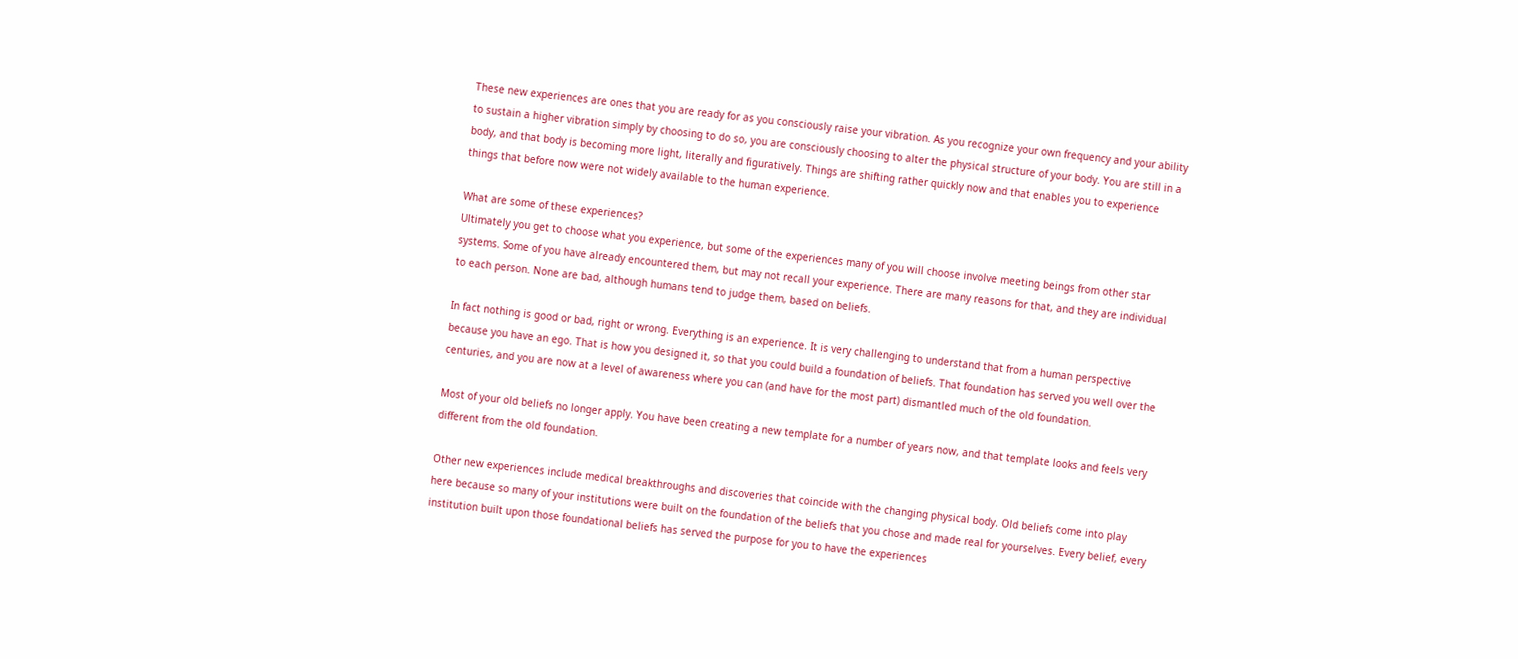These new experiences are ones that you are ready for as you consciously raise your vibration. As you recognize your own frequency and your ability to sustain a higher vibration simply by choosing to do so, you are consciously choosing to alter the physical structure of your body. You are still in a body, and that body is becoming more light, literally and figuratively. Things are shifting rather quickly now and that enables you to experience things that before now were not widely available to the human experience.

What are some of these experiences?
Ultimately you get to choose what you experience, but some of the experiences many of you will choose involve meeting beings from other star systems. Some of you have already encountered them, but may not recall your experience. There are many reasons for that, and they are individual to each person. None are bad, although humans tend to judge them, based on beliefs.

In fact nothing is good or bad, right or wrong. Everything is an experience. It is very challenging to understand that from a human perspective because you have an ego. That is how you designed it, so that you could build a foundation of beliefs. That foundation has served you well over the centuries, and you are now at a level of awareness where you can (and have for the most part) dismantled much of the old foundation.

Most of your old beliefs no longer apply. You have been creating a new template for a number of years now, and that template looks and feels very different from the old foundation.

Other new experiences include medical breakthroughs and discoveries that coincide with the changing physical body. Old beliefs come into play here because so many of your institutions were built on the foundation of the beliefs that you chose and made real for yourselves. Every belief, every institution built upon those foundational beliefs has served the purpose for you to have the experiences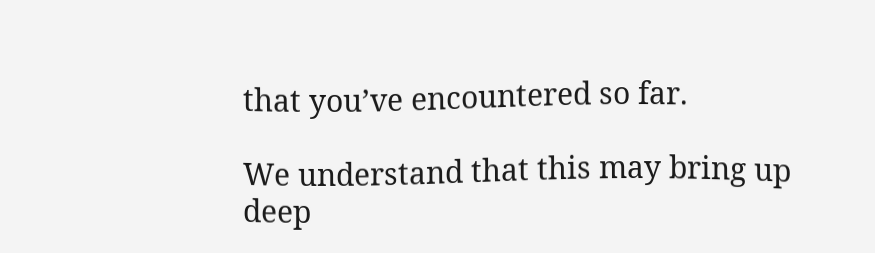that you’ve encountered so far.

We understand that this may bring up deep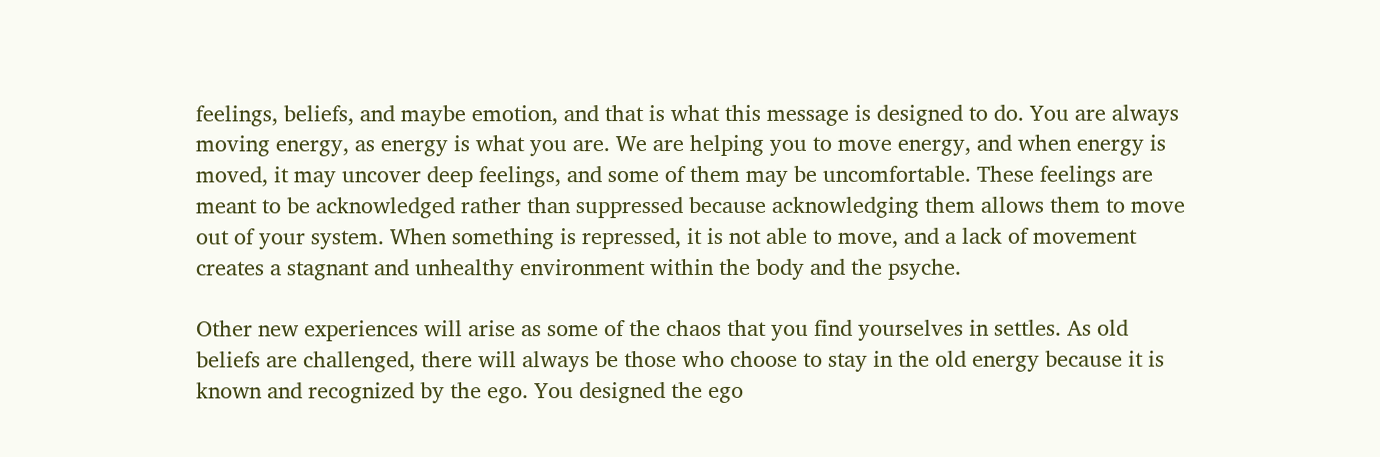feelings, beliefs, and maybe emotion, and that is what this message is designed to do. You are always moving energy, as energy is what you are. We are helping you to move energy, and when energy is moved, it may uncover deep feelings, and some of them may be uncomfortable. These feelings are meant to be acknowledged rather than suppressed because acknowledging them allows them to move out of your system. When something is repressed, it is not able to move, and a lack of movement creates a stagnant and unhealthy environment within the body and the psyche.

Other new experiences will arise as some of the chaos that you find yourselves in settles. As old beliefs are challenged, there will always be those who choose to stay in the old energy because it is known and recognized by the ego. You designed the ego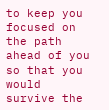to keep you focused on the path ahead of you so that you would survive the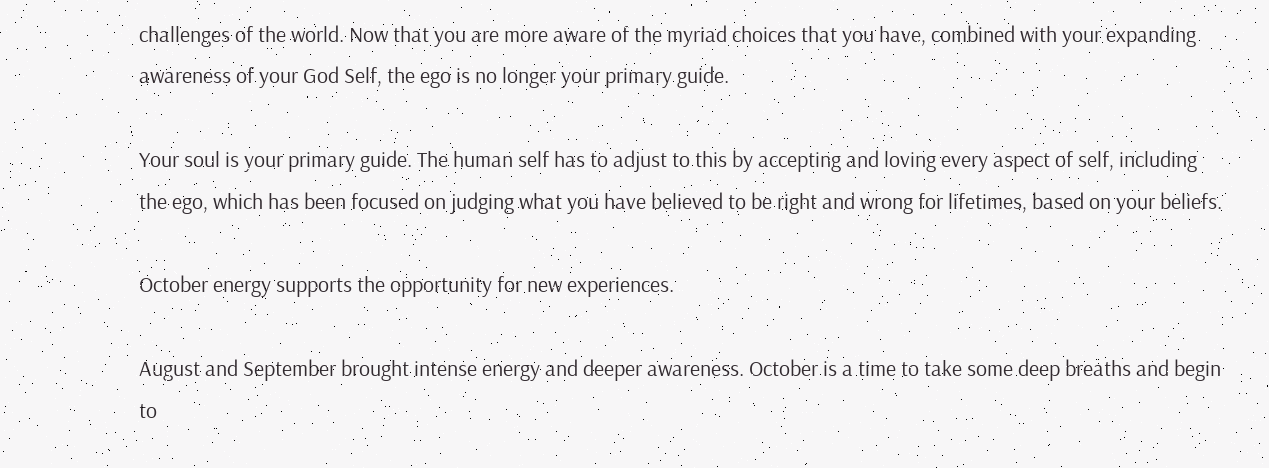challenges of the world. Now that you are more aware of the myriad choices that you have, combined with your expanding awareness of your God Self, the ego is no longer your primary guide.

Your soul is your primary guide. The human self has to adjust to this by accepting and loving every aspect of self, including the ego, which has been focused on judging what you have believed to be right and wrong for lifetimes, based on your beliefs.

October energy supports the opportunity for new experiences.

August and September brought intense energy and deeper awareness. October is a time to take some deep breaths and begin to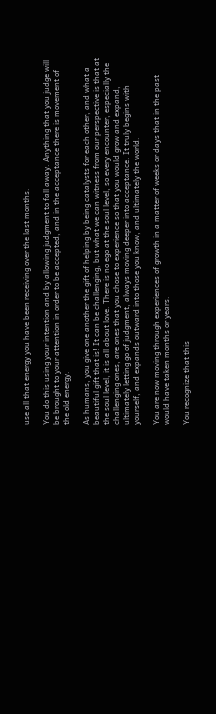use all that energy you have been receiving over the last months.

You do this using your intention and by allowing judgment to fall away. Anything that you judge will be brought to your attention in order to be accepted, and in the acceptance there is movement of the old energy.

As humans, you give one another the gift of helping by being catalysts for each other, and what a beautiful gift that is! It can be challenging, but what we can witness from our perspective is that at the soul level, it is all about love. There is no ego at the soul level, so every encounter, especially the challenging ones, are ones that you chose to experience so that you would grow and expand, ultimately letting go of judgment, always moving deeper into acceptance. It truly begins with yourself, and expands outward into those you know, and ultimately the world.

You are now moving through experiences of growth in a matter of weeks or days that in the past would have taken months or years.

You recognize that this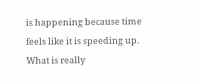is happening because time feels like it is speeding up. What is really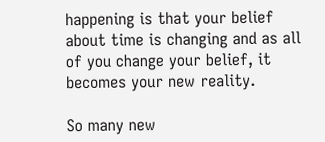happening is that your belief about time is changing and as all of you change your belief, it becomes your new reality.

So many new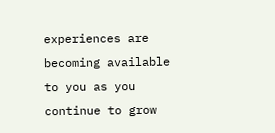experiences are becoming available to you as you continue to grow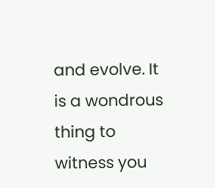and evolve. It is a wondrous thing to witness you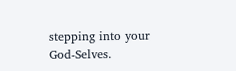stepping into your God-Selves.